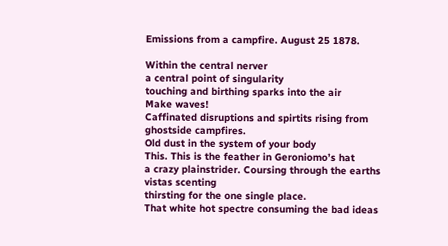Emissions from a campfire. August 25 1878.

Within the central nerver
a central point of singularity
touching and birthing sparks into the air
Make waves!
Caffinated disruptions and spirtits rising from ghostside campfires.
Old dust in the system of your body
This. This is the feather in Geroniomo’s hat
a crazy plainstrider. Coursing through the earths vistas scenting
thirsting for the one single place.
That white hot spectre consuming the bad ideas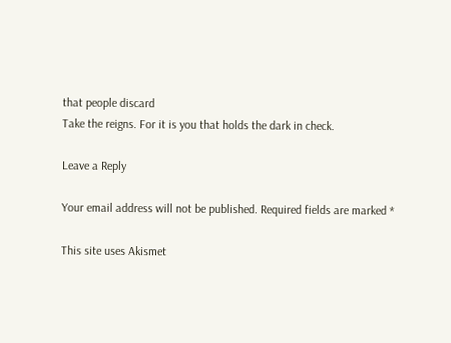that people discard
Take the reigns. For it is you that holds the dark in check.

Leave a Reply

Your email address will not be published. Required fields are marked *

This site uses Akismet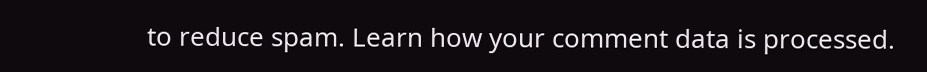to reduce spam. Learn how your comment data is processed.